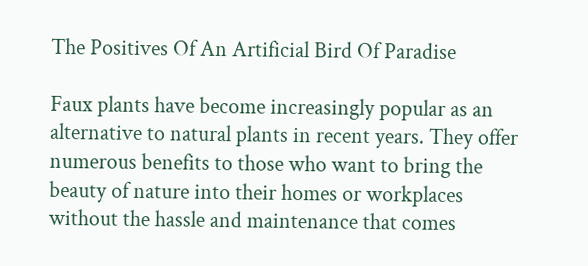The Positives Of An Artificial Bird Of Paradise

Faux plants have become increasingly popular as an alternative to natural plants in recent years. They offer numerous benefits to those who want to bring the beauty of nature into their homes or workplaces without the hassle and maintenance that comes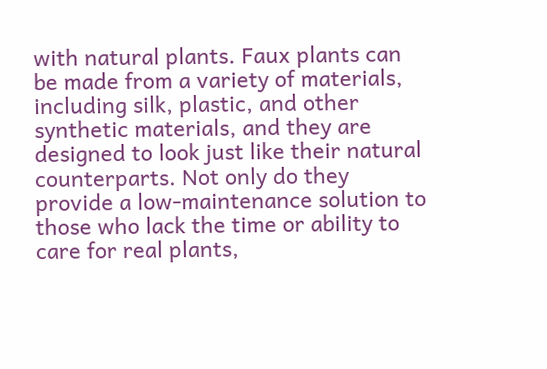with natural plants. Faux plants can be made from a variety of materials, including silk, plastic, and other synthetic materials, and they are designed to look just like their natural counterparts. Not only do they provide a low-maintenance solution to those who lack the time or ability to care for real plants,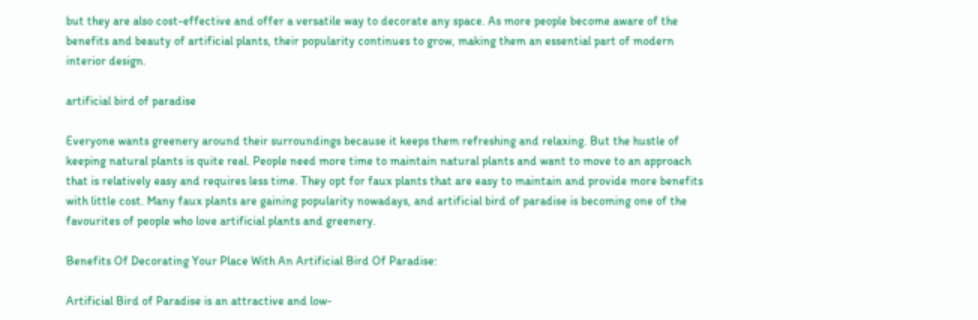but they are also cost-effective and offer a versatile way to decorate any space. As more people become aware of the benefits and beauty of artificial plants, their popularity continues to grow, making them an essential part of modern interior design.

artificial bird of paradise

Everyone wants greenery around their surroundings because it keeps them refreshing and relaxing. But the hustle of keeping natural plants is quite real. People need more time to maintain natural plants and want to move to an approach that is relatively easy and requires less time. They opt for faux plants that are easy to maintain and provide more benefits with little cost. Many faux plants are gaining popularity nowadays, and artificial bird of paradise is becoming one of the favourites of people who love artificial plants and greenery.

Benefits Of Decorating Your Place With An Artificial Bird Of Paradise:

Artificial Bird of Paradise is an attractive and low-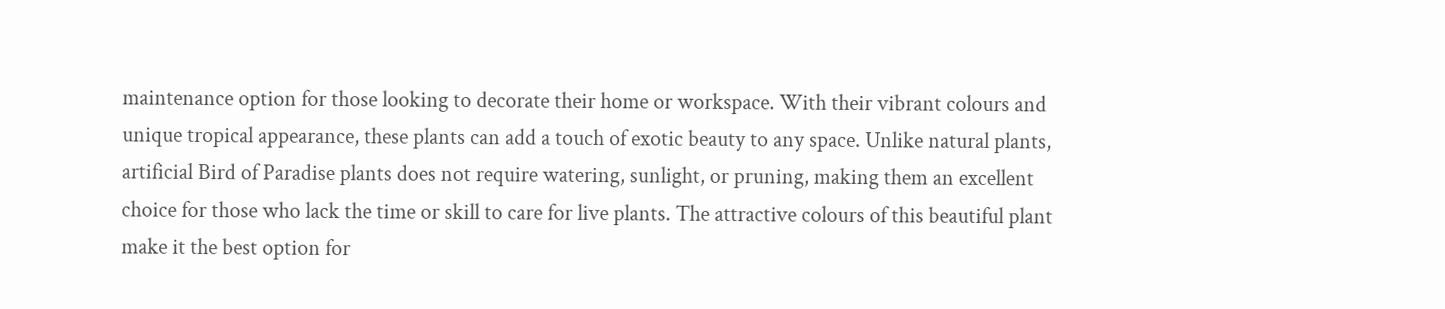maintenance option for those looking to decorate their home or workspace. With their vibrant colours and unique tropical appearance, these plants can add a touch of exotic beauty to any space. Unlike natural plants, artificial Bird of Paradise plants does not require watering, sunlight, or pruning, making them an excellent choice for those who lack the time or skill to care for live plants. The attractive colours of this beautiful plant make it the best option for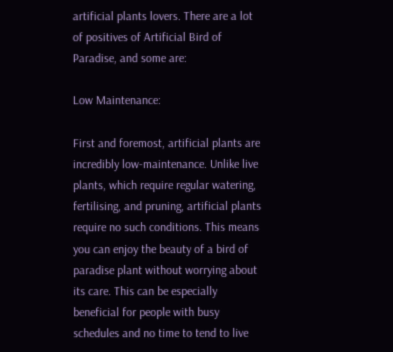artificial plants lovers. There are a lot of positives of Artificial Bird of Paradise, and some are:

Low Maintenance:

First and foremost, artificial plants are incredibly low-maintenance. Unlike live plants, which require regular watering, fertilising, and pruning, artificial plants require no such conditions. This means you can enjoy the beauty of a bird of paradise plant without worrying about its care. This can be especially beneficial for people with busy schedules and no time to tend to live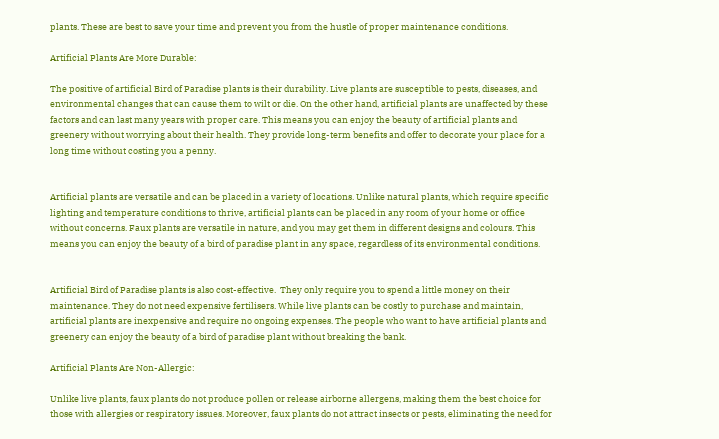plants. These are best to save your time and prevent you from the hustle of proper maintenance conditions.

Artificial Plants Are More Durable:

The positive of artificial Bird of Paradise plants is their durability. Live plants are susceptible to pests, diseases, and environmental changes that can cause them to wilt or die. On the other hand, artificial plants are unaffected by these factors and can last many years with proper care. This means you can enjoy the beauty of artificial plants and greenery without worrying about their health. They provide long-term benefits and offer to decorate your place for a long time without costing you a penny.


Artificial plants are versatile and can be placed in a variety of locations. Unlike natural plants, which require specific lighting and temperature conditions to thrive, artificial plants can be placed in any room of your home or office without concerns. Faux plants are versatile in nature, and you may get them in different designs and colours. This means you can enjoy the beauty of a bird of paradise plant in any space, regardless of its environmental conditions.


Artificial Bird of Paradise plants is also cost-effective.  They only require you to spend a little money on their maintenance. They do not need expensive fertilisers. While live plants can be costly to purchase and maintain, artificial plants are inexpensive and require no ongoing expenses. The people who want to have artificial plants and greenery can enjoy the beauty of a bird of paradise plant without breaking the bank.

Artificial Plants Are Non-Allergic:

Unlike live plants, faux plants do not produce pollen or release airborne allergens, making them the best choice for those with allergies or respiratory issues. Moreover, faux plants do not attract insects or pests, eliminating the need for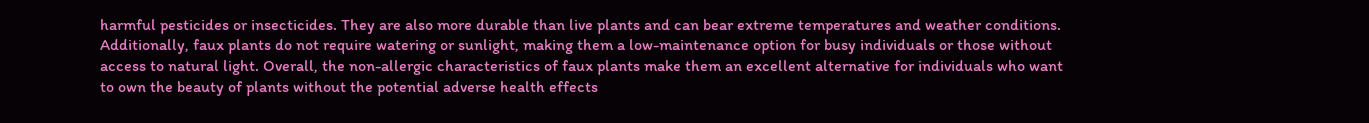harmful pesticides or insecticides. They are also more durable than live plants and can bear extreme temperatures and weather conditions. Additionally, faux plants do not require watering or sunlight, making them a low-maintenance option for busy individuals or those without access to natural light. Overall, the non-allergic characteristics of faux plants make them an excellent alternative for individuals who want to own the beauty of plants without the potential adverse health effects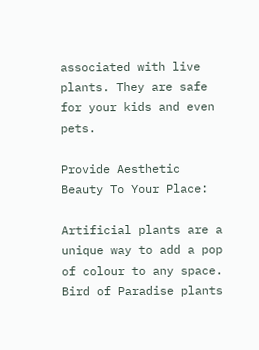associated with live plants. They are safe for your kids and even pets.

Provide Aesthetic Beauty To Your Place:

Artificial plants are a unique way to add a pop of colour to any space. Bird of Paradise plants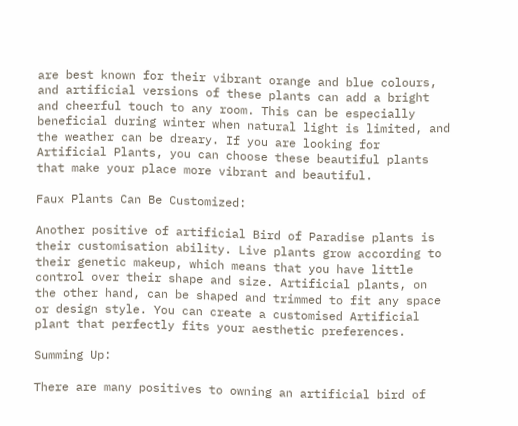are best known for their vibrant orange and blue colours, and artificial versions of these plants can add a bright and cheerful touch to any room. This can be especially beneficial during winter when natural light is limited, and the weather can be dreary. If you are looking for Artificial Plants, you can choose these beautiful plants that make your place more vibrant and beautiful.

Faux Plants Can Be Customized:

Another positive of artificial Bird of Paradise plants is their customisation ability. Live plants grow according to their genetic makeup, which means that you have little control over their shape and size. Artificial plants, on the other hand, can be shaped and trimmed to fit any space or design style. You can create a customised Artificial plant that perfectly fits your aesthetic preferences.

Summing Up:

There are many positives to owning an artificial bird of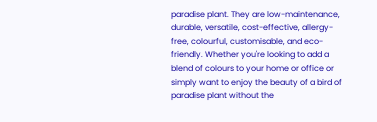paradise plant. They are low-maintenance, durable, versatile, cost-effective, allergy-free, colourful, customisable, and eco-friendly. Whether you're looking to add a blend of colours to your home or office or simply want to enjoy the beauty of a bird of paradise plant without the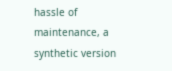hassle of maintenance, a synthetic version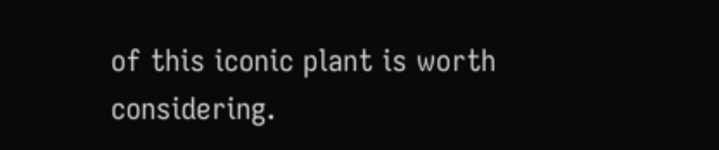of this iconic plant is worth considering.